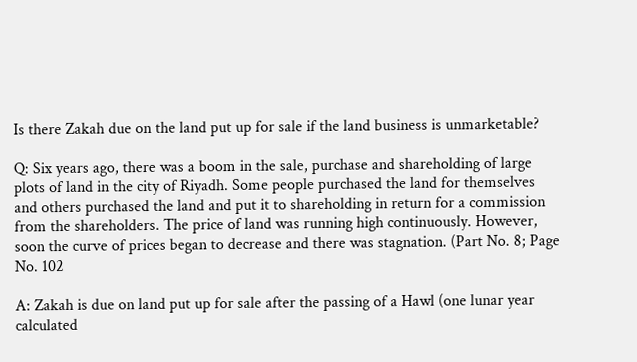Is there Zakah due on the land put up for sale if the land business is unmarketable?

Q: Six years ago, there was a boom in the sale, purchase and shareholding of large plots of land in the city of Riyadh. Some people purchased the land for themselves and others purchased the land and put it to shareholding in return for a commission from the shareholders. The price of land was running high continuously. However, soon the curve of prices began to decrease and there was stagnation. (Part No. 8; Page No. 102

A: Zakah is due on land put up for sale after the passing of a Hawl (one lunar year calculated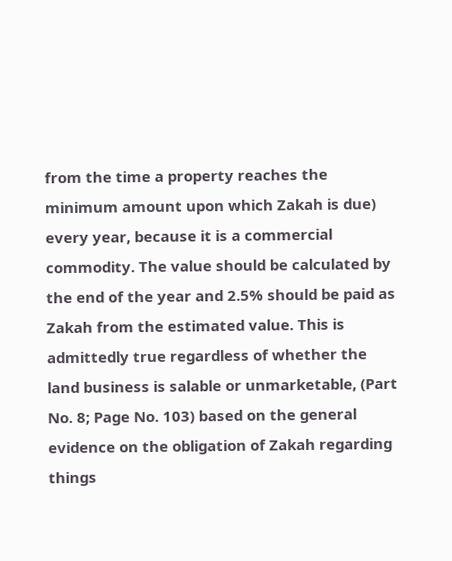from the time a property reaches the minimum amount upon which Zakah is due) every year, because it is a commercial commodity. The value should be calculated by the end of the year and 2.5% should be paid as Zakah from the estimated value. This is admittedly true regardless of whether the land business is salable or unmarketable, (Part No. 8; Page No. 103) based on the general evidence on the obligation of Zakah regarding things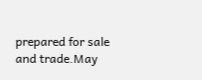prepared for sale and trade.May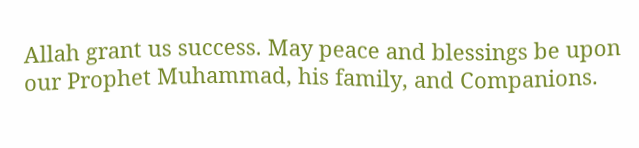Allah grant us success. May peace and blessings be upon our Prophet Muhammad, his family, and Companions.